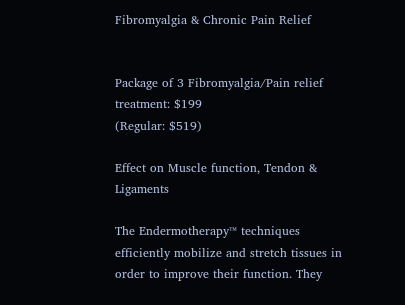Fibromyalgia & Chronic Pain Relief


Package of 3 Fibromyalgia/Pain relief treatment: $199
(Regular: $519)

Effect on Muscle function, Tendon & Ligaments

The Endermotherapy™ techniques efficiently mobilize and stretch tissues in order to improve their function. They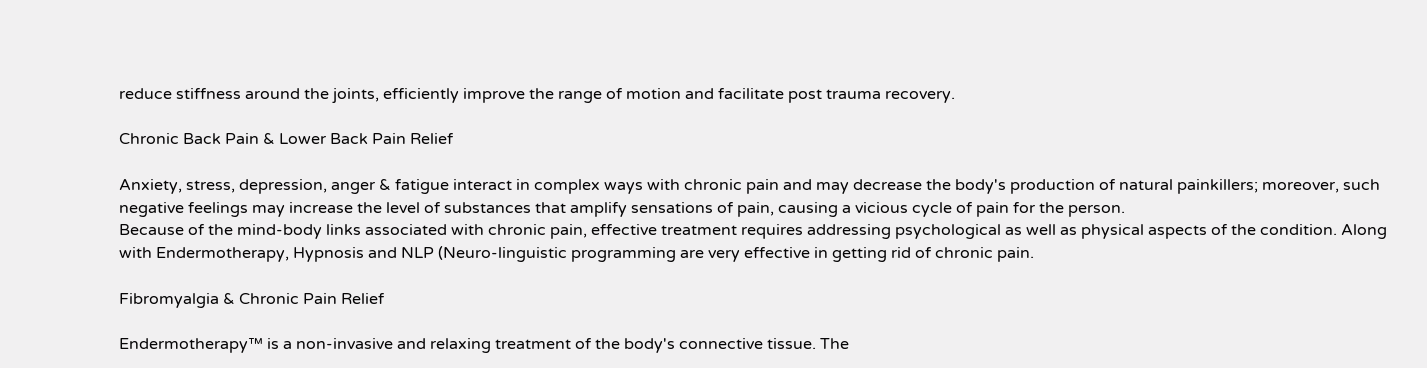reduce stiffness around the joints, efficiently improve the range of motion and facilitate post trauma recovery.

Chronic Back Pain & Lower Back Pain Relief

Anxiety, stress, depression, anger & fatigue interact in complex ways with chronic pain and may decrease the body's production of natural painkillers; moreover, such negative feelings may increase the level of substances that amplify sensations of pain, causing a vicious cycle of pain for the person.
Because of the mind-body links associated with chronic pain, effective treatment requires addressing psychological as well as physical aspects of the condition. Along with Endermotherapy, Hypnosis and NLP (Neuro-linguistic programming are very effective in getting rid of chronic pain.

Fibromyalgia & Chronic Pain Relief

Endermotherapy™ is a non-invasive and relaxing treatment of the body's connective tissue. The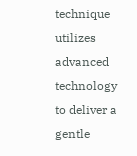technique utilizes advanced technology to deliver a gentle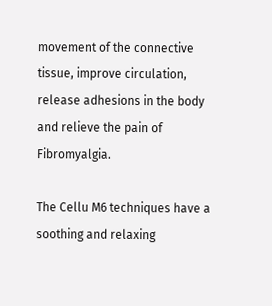movement of the connective tissue, improve circulation, release adhesions in the body and relieve the pain of Fibromyalgia.

The Cellu M6 techniques have a soothing and relaxing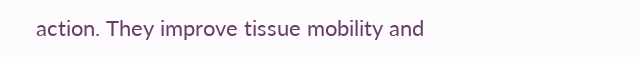action. They improve tissue mobility and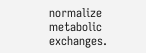normalize metabolic exchanges.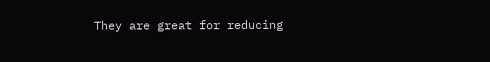They are great for reducing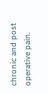chronic and post operative pain.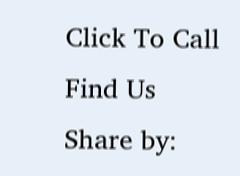Click To Call Find Us
Share by: